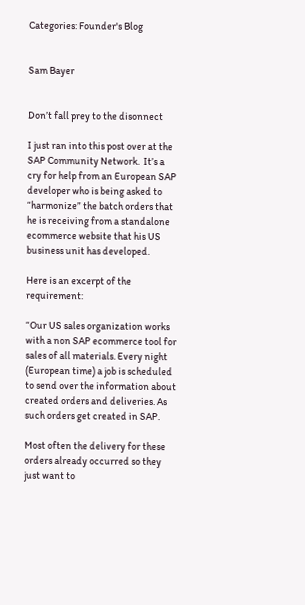Categories: Founder's Blog


Sam Bayer


Don’t fall prey to the disonnect

I just ran into this post over at the SAP Community Network.  It’s a cry for help from an European SAP developer who is being asked to “harmonize” the batch orders that he is receiving from a standalone ecommerce website that his US business unit has developed.

Here is an excerpt of the requirement:

“Our US sales organization works with a non SAP ecommerce tool for sales of all materials. Every night (European time) a job is scheduled to send over the information about created orders and deliveries. As such orders get created in SAP.

Most often the delivery for these orders already occurred so they just want to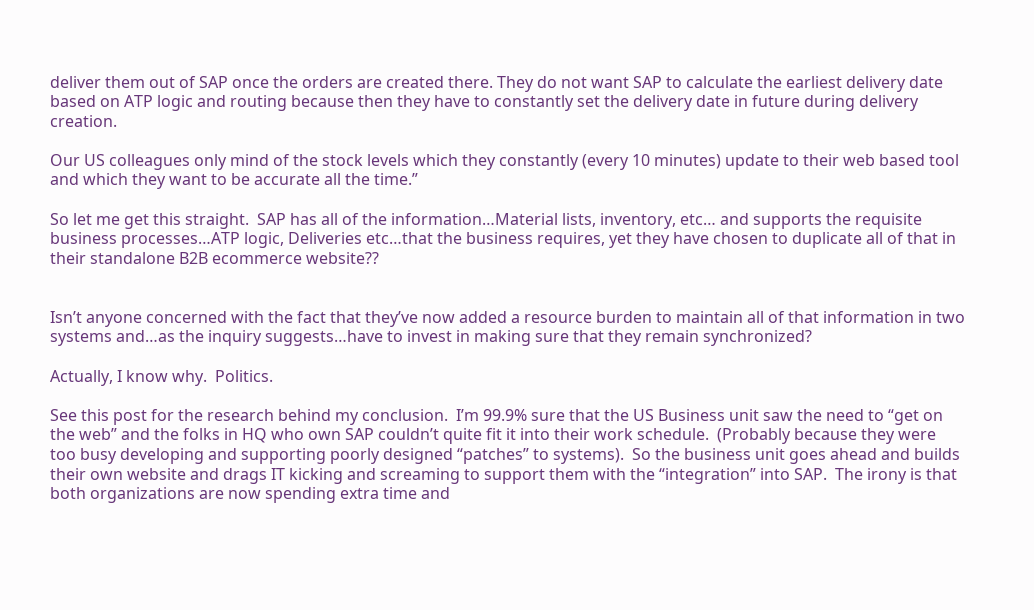deliver them out of SAP once the orders are created there. They do not want SAP to calculate the earliest delivery date based on ATP logic and routing because then they have to constantly set the delivery date in future during delivery creation.

Our US colleagues only mind of the stock levels which they constantly (every 10 minutes) update to their web based tool and which they want to be accurate all the time.”

So let me get this straight.  SAP has all of the information…Material lists, inventory, etc… and supports the requisite business processes…ATP logic, Deliveries etc…that the business requires, yet they have chosen to duplicate all of that in their standalone B2B ecommerce website??


Isn’t anyone concerned with the fact that they’ve now added a resource burden to maintain all of that information in two systems and…as the inquiry suggests…have to invest in making sure that they remain synchronized?

Actually, I know why.  Politics.

See this post for the research behind my conclusion.  I’m 99.9% sure that the US Business unit saw the need to “get on the web” and the folks in HQ who own SAP couldn’t quite fit it into their work schedule.  (Probably because they were too busy developing and supporting poorly designed “patches” to systems).  So the business unit goes ahead and builds their own website and drags IT kicking and screaming to support them with the “integration” into SAP.  The irony is that both organizations are now spending extra time and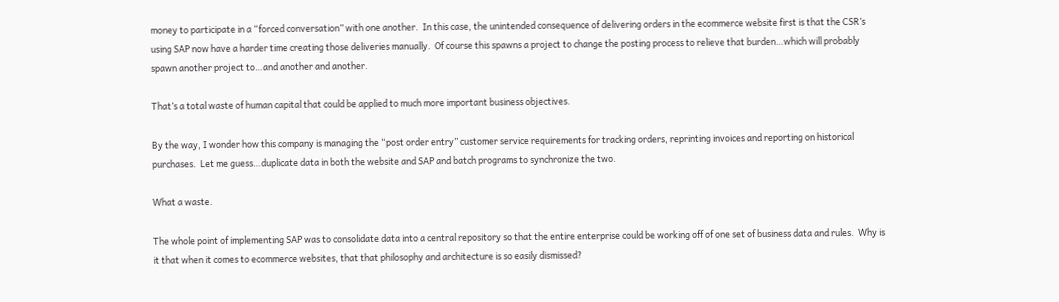money to participate in a “forced conversation” with one another.  In this case, the unintended consequence of delivering orders in the ecommerce website first is that the CSR’s using SAP now have a harder time creating those deliveries manually.  Of course this spawns a project to change the posting process to relieve that burden…which will probably spawn another project to…and another and another.

That’s a total waste of human capital that could be applied to much more important business objectives.

By the way, I wonder how this company is managing the “post order entry” customer service requirements for tracking orders, reprinting invoices and reporting on historical purchases.  Let me guess…duplicate data in both the website and SAP and batch programs to synchronize the two.

What a waste.

The whole point of implementing SAP was to consolidate data into a central repository so that the entire enterprise could be working off of one set of business data and rules.  Why is it that when it comes to ecommerce websites, that that philosophy and architecture is so easily dismissed?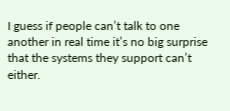I guess if people can’t talk to one another in real time it’s no big surprise that the systems they support can’t either.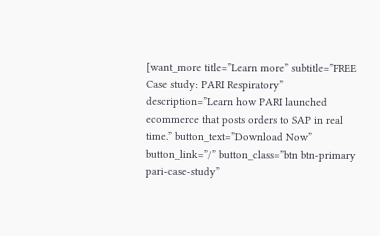[want_more title=”Learn more” subtitle=”FREE Case study: PARI Respiratory” description=”Learn how PARI launched ecommerce that posts orders to SAP in real time.” button_text=”Download Now” button_link=”/” button_class=”btn btn-primary pari-case-study”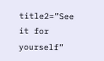title2=”See it for yourself”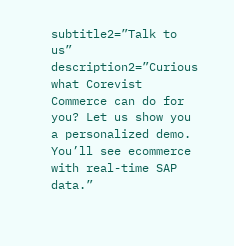subtitle2=”Talk to us” description2=”Curious what Corevist Commerce can do for you? Let us show you a personalized demo. You’ll see ecommerce with real-time SAP data.”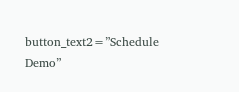button_text2=”Schedule Demo”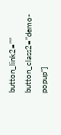button_link2=”” button_class2=”demo-popup”]